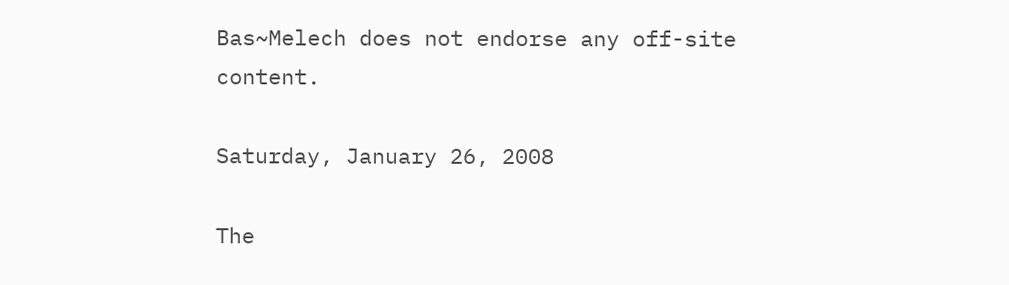Bas~Melech does not endorse any off-site content.

Saturday, January 26, 2008

The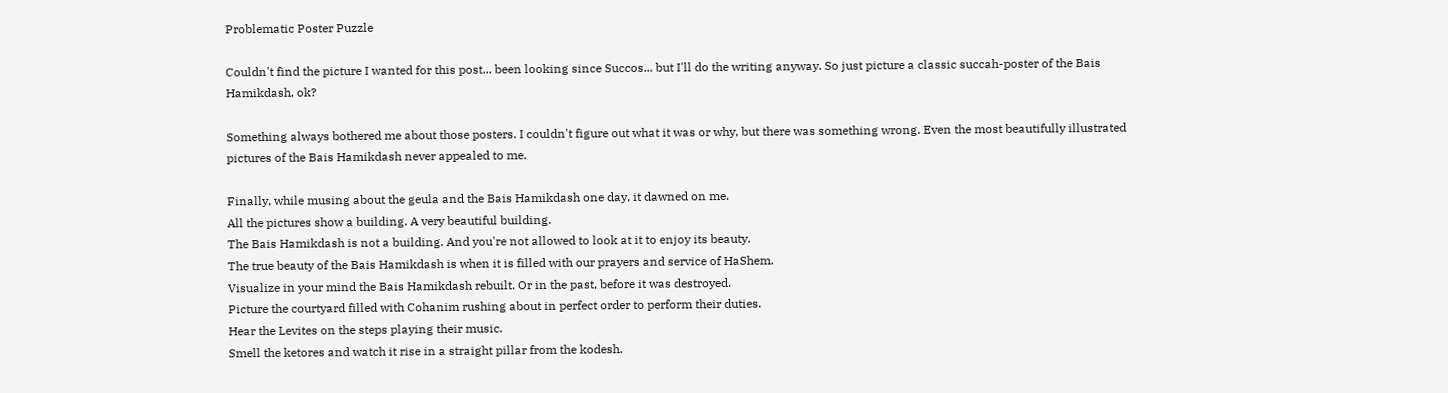Problematic Poster Puzzle

Couldn't find the picture I wanted for this post... been looking since Succos... but I'll do the writing anyway. So just picture a classic succah-poster of the Bais Hamikdash, ok?

Something always bothered me about those posters. I couldn't figure out what it was or why, but there was something wrong. Even the most beautifully illustrated pictures of the Bais Hamikdash never appealed to me.

Finally, while musing about the geula and the Bais Hamikdash one day, it dawned on me.
All the pictures show a building. A very beautiful building.
The Bais Hamikdash is not a building. And you're not allowed to look at it to enjoy its beauty.
The true beauty of the Bais Hamikdash is when it is filled with our prayers and service of HaShem.
Visualize in your mind the Bais Hamikdash rebuilt. Or in the past, before it was destroyed.
Picture the courtyard filled with Cohanim rushing about in perfect order to perform their duties.
Hear the Levites on the steps playing their music.
Smell the ketores and watch it rise in a straight pillar from the kodesh.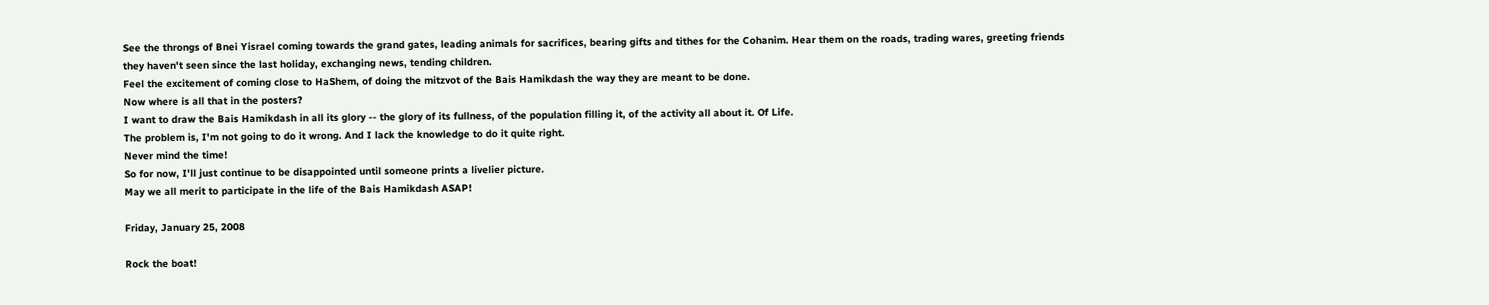See the throngs of Bnei Yisrael coming towards the grand gates, leading animals for sacrifices, bearing gifts and tithes for the Cohanim. Hear them on the roads, trading wares, greeting friends they haven't seen since the last holiday, exchanging news, tending children.
Feel the excitement of coming close to HaShem, of doing the mitzvot of the Bais Hamikdash the way they are meant to be done.
Now where is all that in the posters?
I want to draw the Bais Hamikdash in all its glory -- the glory of its fullness, of the population filling it, of the activity all about it. Of Life.
The problem is, I'm not going to do it wrong. And I lack the knowledge to do it quite right.
Never mind the time!
So for now, I'll just continue to be disappointed until someone prints a livelier picture.
May we all merit to participate in the life of the Bais Hamikdash ASAP!

Friday, January 25, 2008

Rock the boat!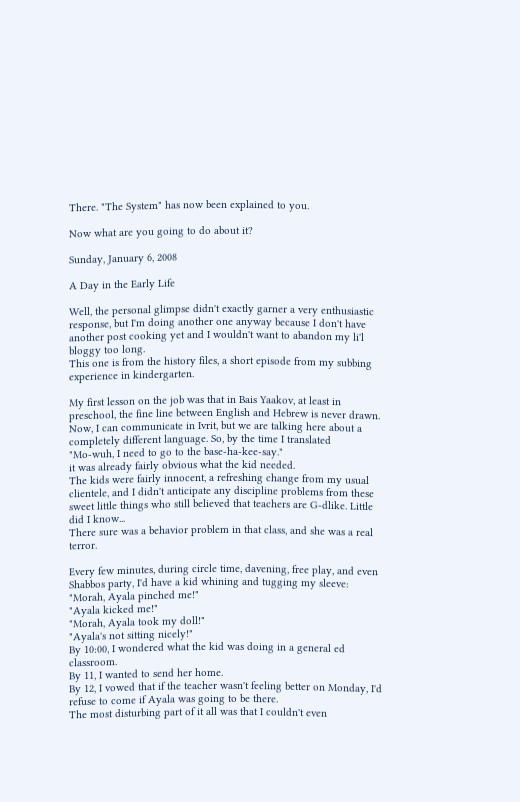There. "The System" has now been explained to you.

Now what are you going to do about it?

Sunday, January 6, 2008

A Day in the Early Life

Well, the personal glimpse didn't exactly garner a very enthusiastic response, but I'm doing another one anyway because I don't have another post cooking yet and I wouldn't want to abandon my li'l bloggy too long.
This one is from the history files, a short episode from my subbing experience in kindergarten.

My first lesson on the job was that in Bais Yaakov, at least in preschool, the fine line between English and Hebrew is never drawn. Now, I can communicate in Ivrit, but we are talking here about a completely different language. So, by the time I translated
"Mo-wuh, I need to go to the base-ha-kee-say."
it was already fairly obvious what the kid needed.
The kids were fairly innocent, a refreshing change from my usual clientele, and I didn't anticipate any discipline problems from these sweet little things who still believed that teachers are G-dlike. Little did I know...
There sure was a behavior problem in that class, and she was a real terror.

Every few minutes, during circle time, davening, free play, and even Shabbos party, I'd have a kid whining and tugging my sleeve:
"Morah, Ayala pinched me!"
"Ayala kicked me!"
"Morah, Ayala took my doll!"
"Ayala's not sitting nicely!"
By 10:00, I wondered what the kid was doing in a general ed classroom.
By 11, I wanted to send her home.
By 12, I vowed that if the teacher wasn't feeling better on Monday, I'd refuse to come if Ayala was going to be there.
The most disturbing part of it all was that I couldn't even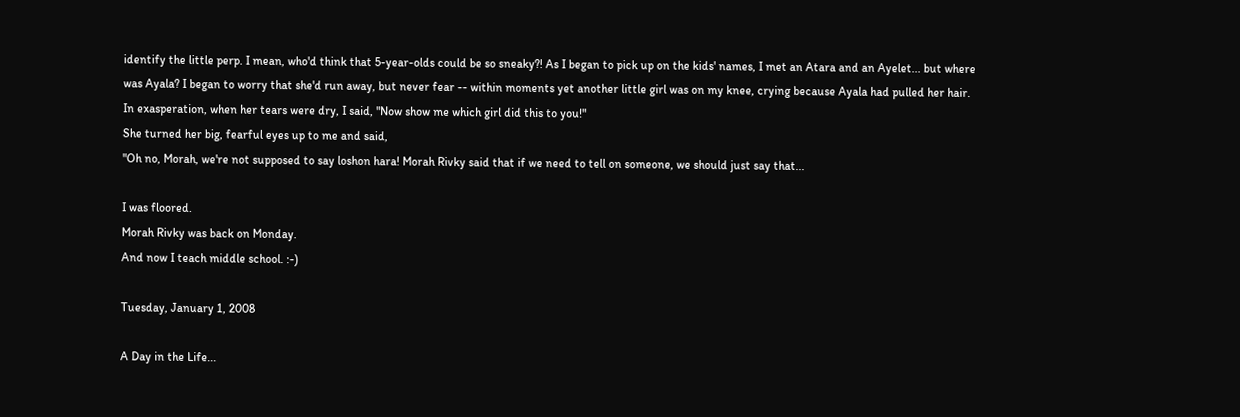identify the little perp. I mean, who'd think that 5-year-olds could be so sneaky?! As I began to pick up on the kids' names, I met an Atara and an Ayelet... but where was Ayala? I began to worry that she'd run away, but never fear -- within moments yet another little girl was on my knee, crying because Ayala had pulled her hair.
In exasperation, when her tears were dry, I said, "Now show me which girl did this to you!"
She turned her big, fearful eyes up to me and said,
"Oh no, Morah, we're not supposed to say loshon hara! Morah Rivky said that if we need to tell on someone, we should just say that...

I was floored.
Morah Rivky was back on Monday.
And now I teach middle school. :-)

Tuesday, January 1, 2008

A Day in the Life...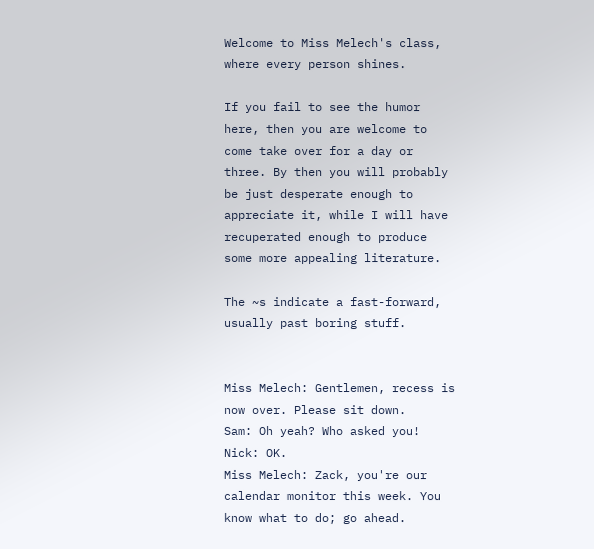Welcome to Miss Melech's class, where every person shines.

If you fail to see the humor here, then you are welcome to come take over for a day or three. By then you will probably be just desperate enough to appreciate it, while I will have recuperated enough to produce some more appealing literature.

The ~s indicate a fast-forward, usually past boring stuff.


Miss Melech: Gentlemen, recess is now over. Please sit down.
Sam: Oh yeah? Who asked you!
Nick: OK.
Miss Melech: Zack, you're our calendar monitor this week. You know what to do; go ahead.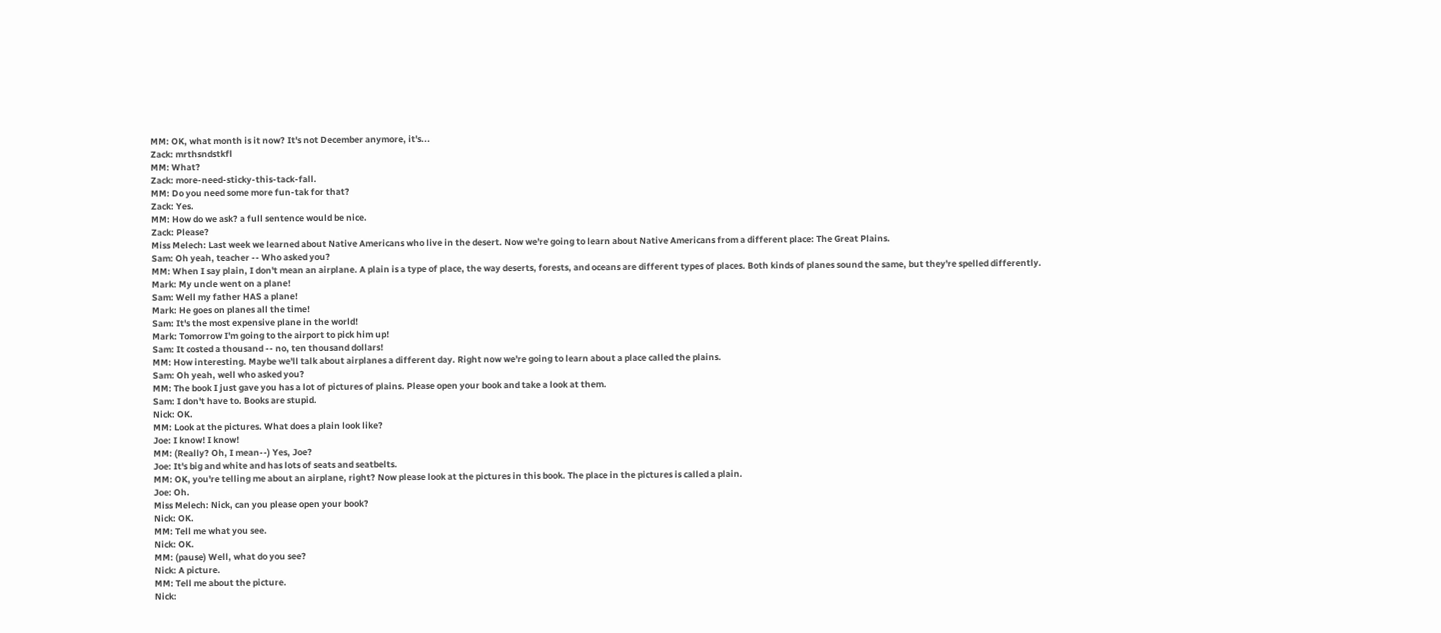MM: OK, what month is it now? It's not December anymore, it's...
Zack: mrthsndstkfl
MM: What?
Zack: more-need-sticky-this-tack-fall.
MM: Do you need some more fun-tak for that?
Zack: Yes.
MM: How do we ask? a full sentence would be nice.
Zack: Please?
Miss Melech: Last week we learned about Native Americans who live in the desert. Now we're going to learn about Native Americans from a different place: The Great Plains.
Sam: Oh yeah, teacher -- Who asked you?
MM: When I say plain, I don't mean an airplane. A plain is a type of place, the way deserts, forests, and oceans are different types of places. Both kinds of planes sound the same, but they're spelled differently.
Mark: My uncle went on a plane!
Sam: Well my father HAS a plane!
Mark: He goes on planes all the time!
Sam: It's the most expensive plane in the world!
Mark: Tomorrow I'm going to the airport to pick him up!
Sam: It costed a thousand -- no, ten thousand dollars!
MM: How interesting. Maybe we'll talk about airplanes a different day. Right now we're going to learn about a place called the plains.
Sam: Oh yeah, well who asked you?
MM: The book I just gave you has a lot of pictures of plains. Please open your book and take a look at them.
Sam: I don't have to. Books are stupid.
Nick: OK.
MM: Look at the pictures. What does a plain look like?
Joe: I know! I know!
MM: (Really? Oh, I mean--) Yes, Joe?
Joe: It's big and white and has lots of seats and seatbelts.
MM: OK, you're telling me about an airplane, right? Now please look at the pictures in this book. The place in the pictures is called a plain.
Joe: Oh.
Miss Melech: Nick, can you please open your book?
Nick: OK.
MM: Tell me what you see.
Nick: OK.
MM: (pause) Well, what do you see?
Nick: A picture.
MM: Tell me about the picture.
Nick: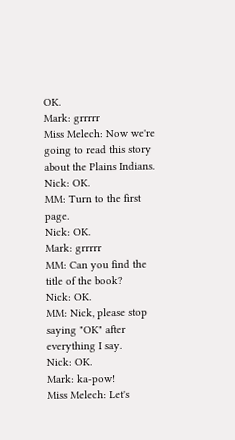OK.
Mark: grrrrr
Miss Melech: Now we're going to read this story about the Plains Indians.
Nick: OK.
MM: Turn to the first page.
Nick: OK.
Mark: grrrrr
MM: Can you find the title of the book?
Nick: OK.
MM: Nick, please stop saying "OK" after everything I say.
Nick: OK.
Mark: ka-pow!
Miss Melech: Let's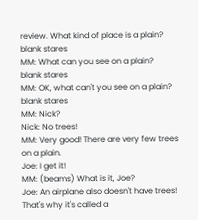review. What kind of place is a plain?
blank stares
MM: What can you see on a plain?
blank stares
MM: OK, what can't you see on a plain?
blank stares
MM: Nick?
Nick: No trees!
MM: Very good! There are very few trees on a plain.
Joe: I get it!
MM: (beams) What is it, Joe?
Joe: An airplane also doesn't have trees! That's why it's called a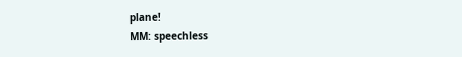plane!
MM: speechless